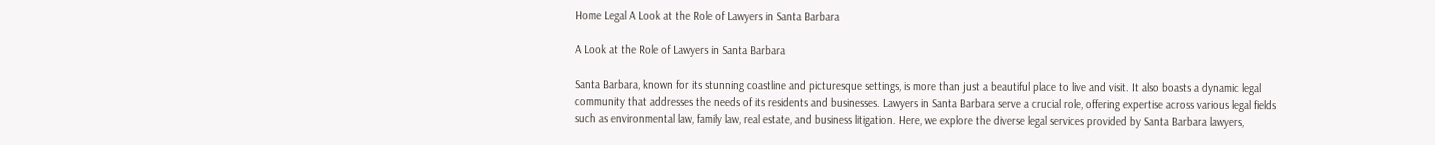Home Legal A Look at the Role of Lawyers in Santa Barbara

A Look at the Role of Lawyers in Santa Barbara

Santa Barbara, known for its stunning coastline and picturesque settings, is more than just a beautiful place to live and visit. It also boasts a dynamic legal community that addresses the needs of its residents and businesses. Lawyers in Santa Barbara serve a crucial role, offering expertise across various legal fields such as environmental law, family law, real estate, and business litigation. Here, we explore the diverse legal services provided by Santa Barbara lawyers,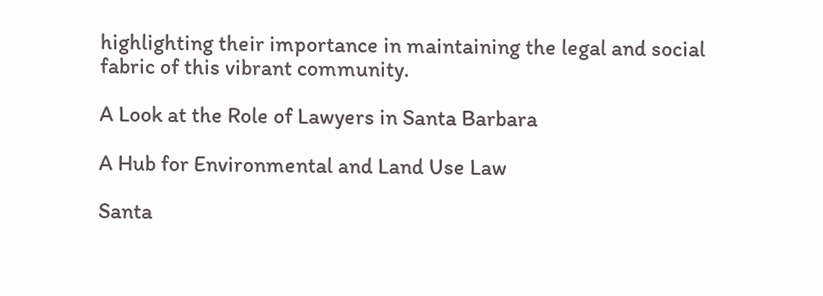highlighting their importance in maintaining the legal and social fabric of this vibrant community.

A Look at the Role of Lawyers in Santa Barbara

A Hub for Environmental and Land Use Law

Santa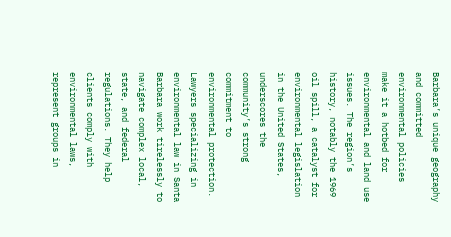Barbara’s unique geography and committed environmental policies make it a hotbed for environmental and land use issues. The region’s history, notably the 1969 oil spill, a catalyst for environmental legislation in the United States, underscores the community’s strong commitment to environmental protection. Lawyers specializing in environmental law in Santa Barbara work tirelessly to navigate complex local, state, and federal regulations. They help clients comply with environmental laws, represent groups in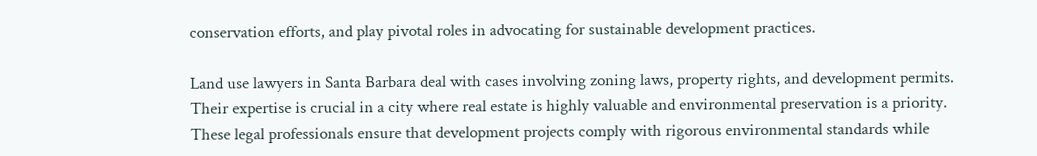conservation efforts, and play pivotal roles in advocating for sustainable development practices.

Land use lawyers in Santa Barbara deal with cases involving zoning laws, property rights, and development permits. Their expertise is crucial in a city where real estate is highly valuable and environmental preservation is a priority. These legal professionals ensure that development projects comply with rigorous environmental standards while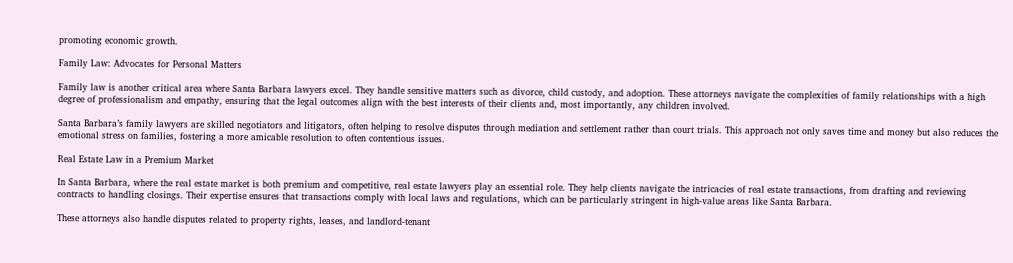promoting economic growth.

Family Law: Advocates for Personal Matters

Family law is another critical area where Santa Barbara lawyers excel. They handle sensitive matters such as divorce, child custody, and adoption. These attorneys navigate the complexities of family relationships with a high degree of professionalism and empathy, ensuring that the legal outcomes align with the best interests of their clients and, most importantly, any children involved.

Santa Barbara’s family lawyers are skilled negotiators and litigators, often helping to resolve disputes through mediation and settlement rather than court trials. This approach not only saves time and money but also reduces the emotional stress on families, fostering a more amicable resolution to often contentious issues.

Real Estate Law in a Premium Market

In Santa Barbara, where the real estate market is both premium and competitive, real estate lawyers play an essential role. They help clients navigate the intricacies of real estate transactions, from drafting and reviewing contracts to handling closings. Their expertise ensures that transactions comply with local laws and regulations, which can be particularly stringent in high-value areas like Santa Barbara.

These attorneys also handle disputes related to property rights, leases, and landlord-tenant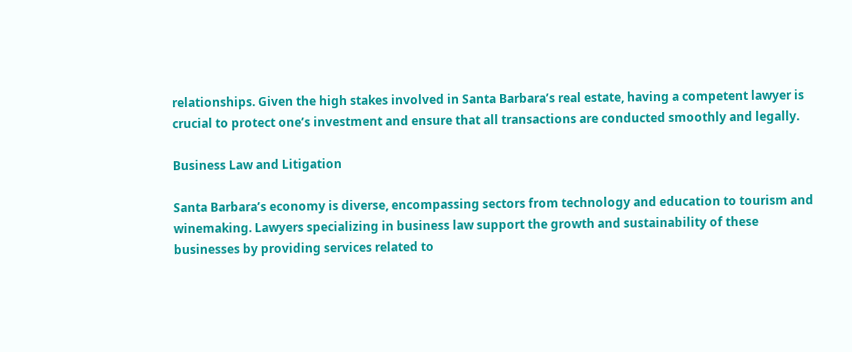relationships. Given the high stakes involved in Santa Barbara’s real estate, having a competent lawyer is crucial to protect one’s investment and ensure that all transactions are conducted smoothly and legally.

Business Law and Litigation

Santa Barbara’s economy is diverse, encompassing sectors from technology and education to tourism and winemaking. Lawyers specializing in business law support the growth and sustainability of these businesses by providing services related to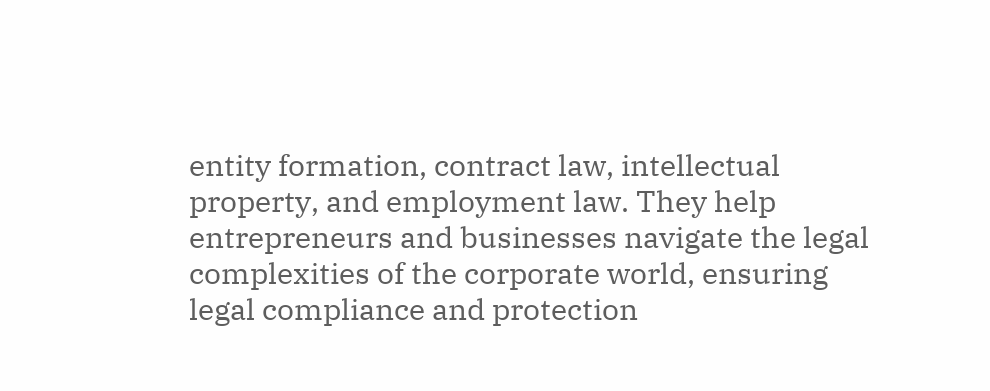entity formation, contract law, intellectual property, and employment law. They help entrepreneurs and businesses navigate the legal complexities of the corporate world, ensuring legal compliance and protection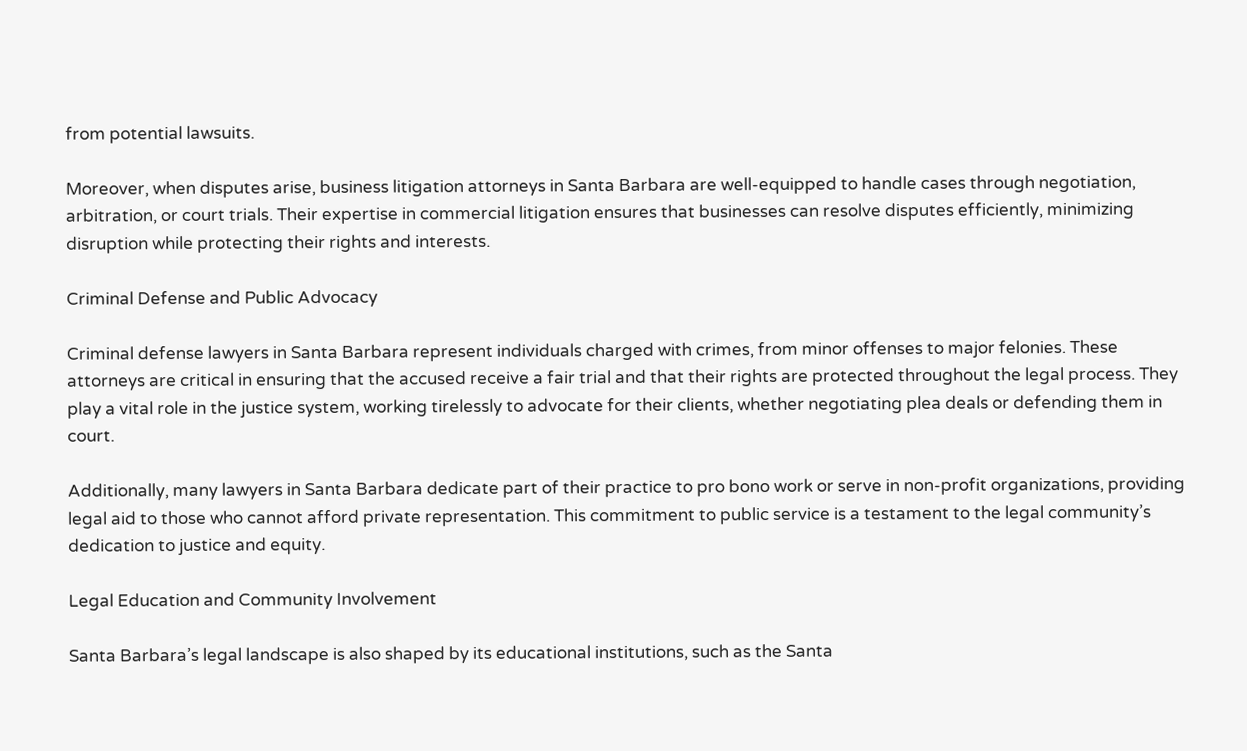from potential lawsuits.

Moreover, when disputes arise, business litigation attorneys in Santa Barbara are well-equipped to handle cases through negotiation, arbitration, or court trials. Their expertise in commercial litigation ensures that businesses can resolve disputes efficiently, minimizing disruption while protecting their rights and interests.

Criminal Defense and Public Advocacy

Criminal defense lawyers in Santa Barbara represent individuals charged with crimes, from minor offenses to major felonies. These attorneys are critical in ensuring that the accused receive a fair trial and that their rights are protected throughout the legal process. They play a vital role in the justice system, working tirelessly to advocate for their clients, whether negotiating plea deals or defending them in court.

Additionally, many lawyers in Santa Barbara dedicate part of their practice to pro bono work or serve in non-profit organizations, providing legal aid to those who cannot afford private representation. This commitment to public service is a testament to the legal community’s dedication to justice and equity.

Legal Education and Community Involvement

Santa Barbara’s legal landscape is also shaped by its educational institutions, such as the Santa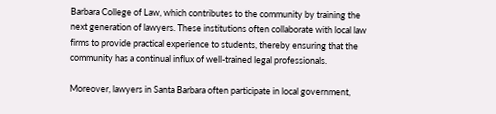Barbara College of Law, which contributes to the community by training the next generation of lawyers. These institutions often collaborate with local law firms to provide practical experience to students, thereby ensuring that the community has a continual influx of well-trained legal professionals.

Moreover, lawyers in Santa Barbara often participate in local government,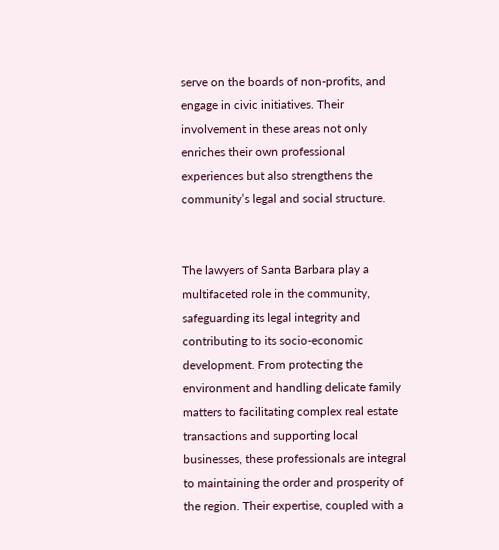serve on the boards of non-profits, and engage in civic initiatives. Their involvement in these areas not only enriches their own professional experiences but also strengthens the community’s legal and social structure.


The lawyers of Santa Barbara play a multifaceted role in the community, safeguarding its legal integrity and contributing to its socio-economic development. From protecting the environment and handling delicate family matters to facilitating complex real estate transactions and supporting local businesses, these professionals are integral to maintaining the order and prosperity of the region. Their expertise, coupled with a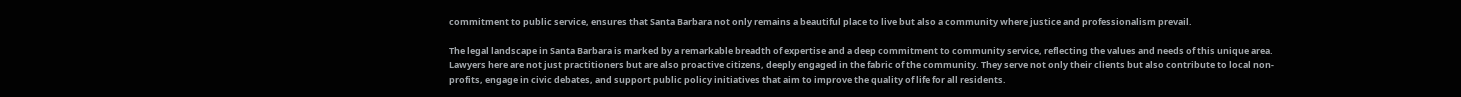commitment to public service, ensures that Santa Barbara not only remains a beautiful place to live but also a community where justice and professionalism prevail.

The legal landscape in Santa Barbara is marked by a remarkable breadth of expertise and a deep commitment to community service, reflecting the values and needs of this unique area. Lawyers here are not just practitioners but are also proactive citizens, deeply engaged in the fabric of the community. They serve not only their clients but also contribute to local non-profits, engage in civic debates, and support public policy initiatives that aim to improve the quality of life for all residents.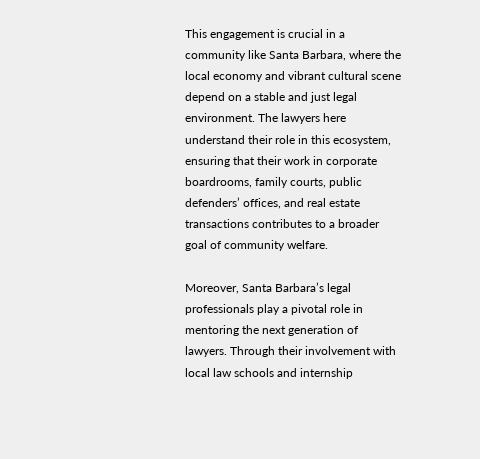This engagement is crucial in a community like Santa Barbara, where the local economy and vibrant cultural scene depend on a stable and just legal environment. The lawyers here understand their role in this ecosystem, ensuring that their work in corporate boardrooms, family courts, public defenders’ offices, and real estate transactions contributes to a broader goal of community welfare.

Moreover, Santa Barbara’s legal professionals play a pivotal role in mentoring the next generation of lawyers. Through their involvement with local law schools and internship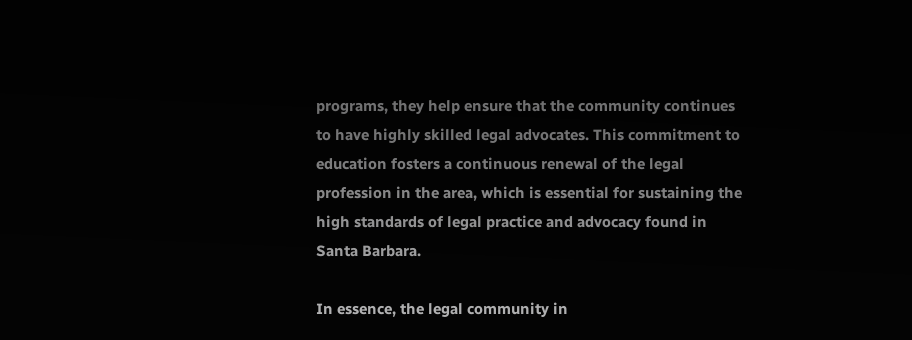programs, they help ensure that the community continues to have highly skilled legal advocates. This commitment to education fosters a continuous renewal of the legal profession in the area, which is essential for sustaining the high standards of legal practice and advocacy found in Santa Barbara.

In essence, the legal community in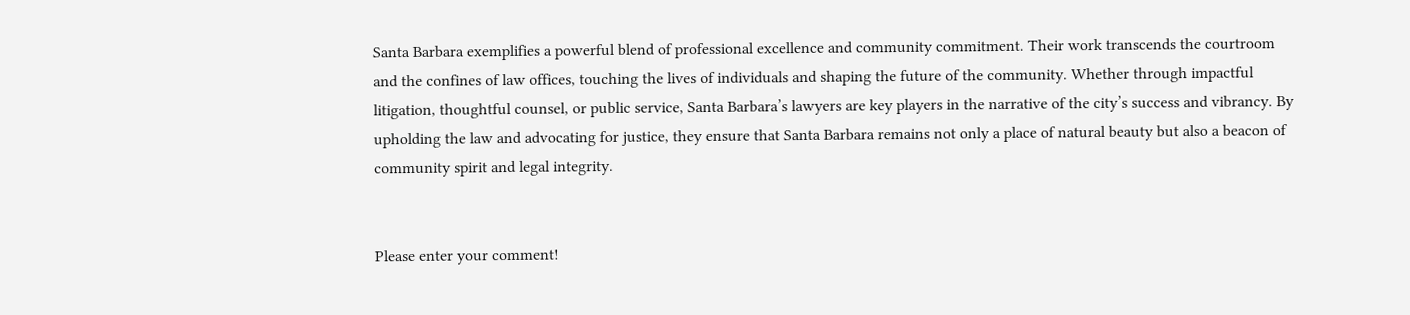Santa Barbara exemplifies a powerful blend of professional excellence and community commitment. Their work transcends the courtroom and the confines of law offices, touching the lives of individuals and shaping the future of the community. Whether through impactful litigation, thoughtful counsel, or public service, Santa Barbara’s lawyers are key players in the narrative of the city’s success and vibrancy. By upholding the law and advocating for justice, they ensure that Santa Barbara remains not only a place of natural beauty but also a beacon of community spirit and legal integrity.


Please enter your comment!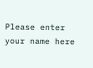Please enter your name here